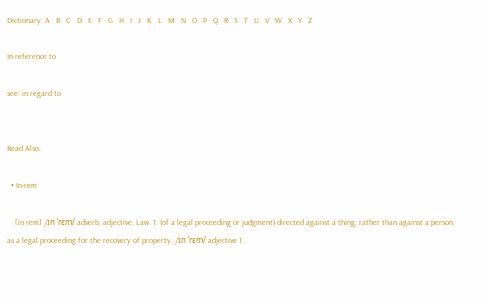Dictionary: A   B   C   D   E   F   G   H   I   J   K   L   M   N   O   P   Q   R   S   T   U   V   W   X   Y   Z

In reference to

see: in regard to


Read Also:

  • In-rem

    [in rem] /ɪn ˈrɛm/ adverb, adjective, Law. 1. (of a legal proceeding or judgment) directed against a thing, rather than against a person, as a legal proceeding for the recovery of property. /ɪn ˈrɛm/ adjective 1.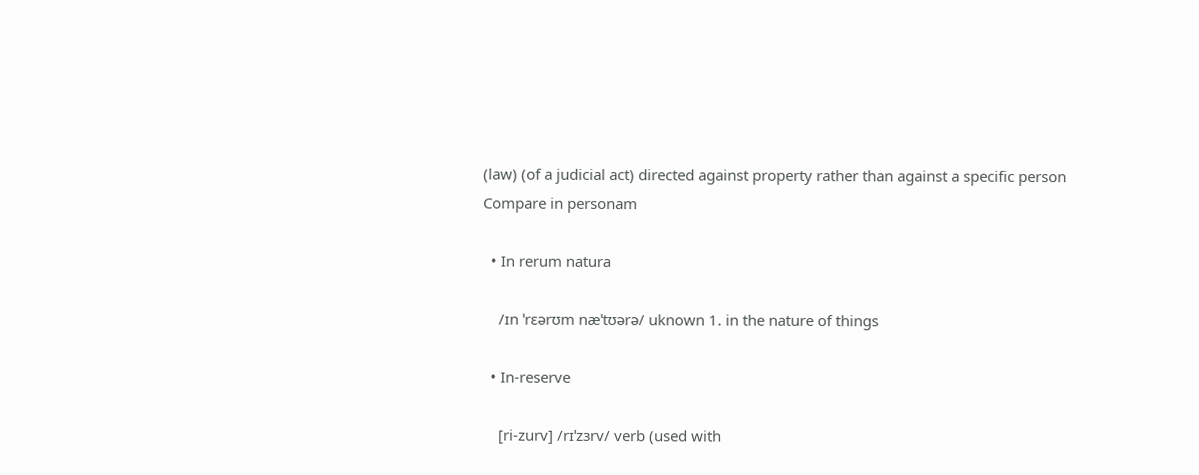(law) (of a judicial act) directed against property rather than against a specific person Compare in personam

  • In rerum natura

    /ɪn ˈrɛərʊm næˈtʊərə/ uknown 1. in the nature of things

  • In-reserve

    [ri-zurv] /rɪˈzɜrv/ verb (used with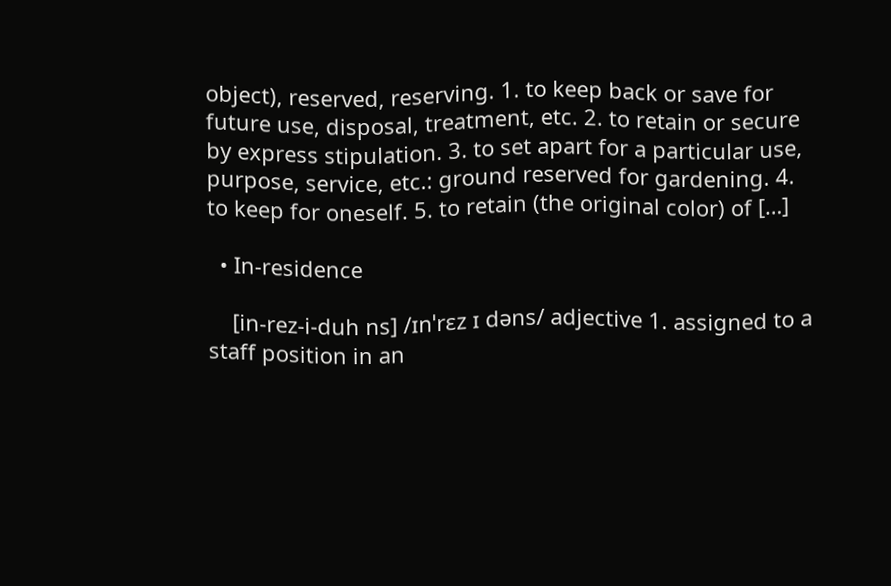object), reserved, reserving. 1. to keep back or save for future use, disposal, treatment, etc. 2. to retain or secure by express stipulation. 3. to set apart for a particular use, purpose, service, etc.: ground reserved for gardening. 4. to keep for oneself. 5. to retain (the original color) of […]

  • In-residence

    [in-rez-i-duh ns] /ɪnˈrɛz ɪ dəns/ adjective 1. assigned to a staff position in an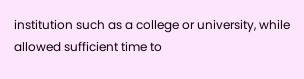institution such as a college or university, while allowed sufficient time to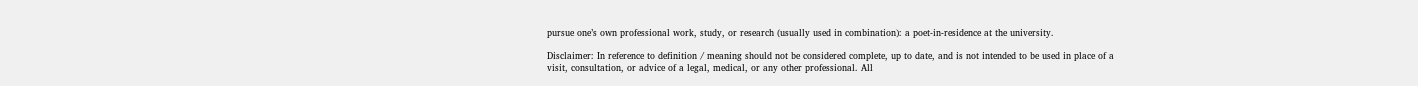pursue one’s own professional work, study, or research (usually used in combination): a poet-in-residence at the university.

Disclaimer: In reference to definition / meaning should not be considered complete, up to date, and is not intended to be used in place of a visit, consultation, or advice of a legal, medical, or any other professional. All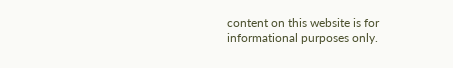content on this website is for informational purposes only.